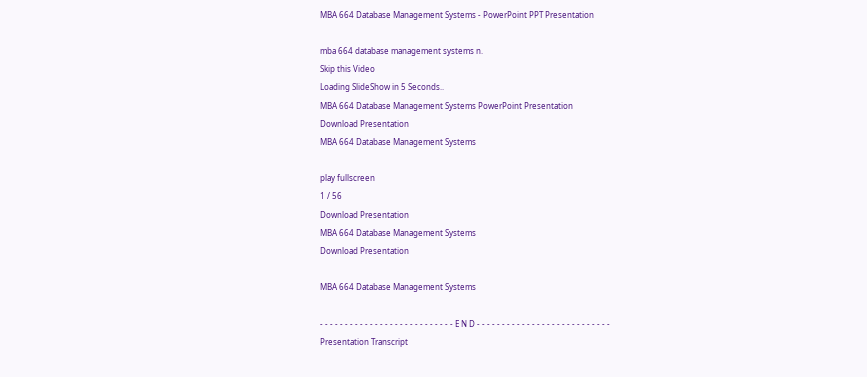MBA 664 Database Management Systems - PowerPoint PPT Presentation

mba 664 database management systems n.
Skip this Video
Loading SlideShow in 5 Seconds..
MBA 664 Database Management Systems PowerPoint Presentation
Download Presentation
MBA 664 Database Management Systems

play fullscreen
1 / 56
Download Presentation
MBA 664 Database Management Systems
Download Presentation

MBA 664 Database Management Systems

- - - - - - - - - - - - - - - - - - - - - - - - - - - E N D - - - - - - - - - - - - - - - - - - - - - - - - - - -
Presentation Transcript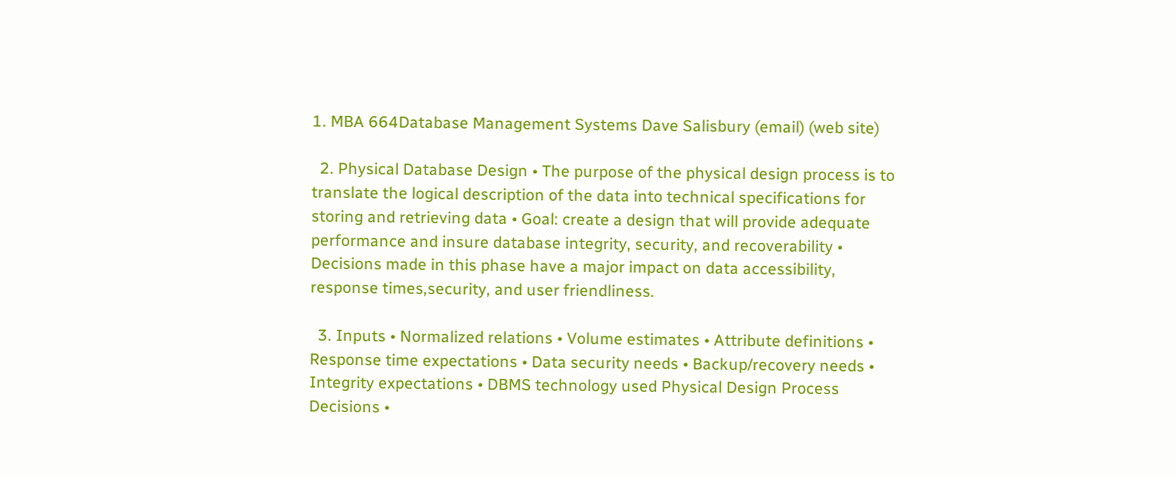1. MBA 664Database Management Systems Dave Salisbury (email) (web site)

  2. Physical Database Design • The purpose of the physical design process is to translate the logical description of the data into technical specifications for storing and retrieving data • Goal: create a design that will provide adequate performance and insure database integrity, security, and recoverability • Decisions made in this phase have a major impact on data accessibility, response times,security, and user friendliness.

  3. Inputs • Normalized relations • Volume estimates • Attribute definitions • Response time expectations • Data security needs • Backup/recovery needs • Integrity expectations • DBMS technology used Physical Design Process Decisions •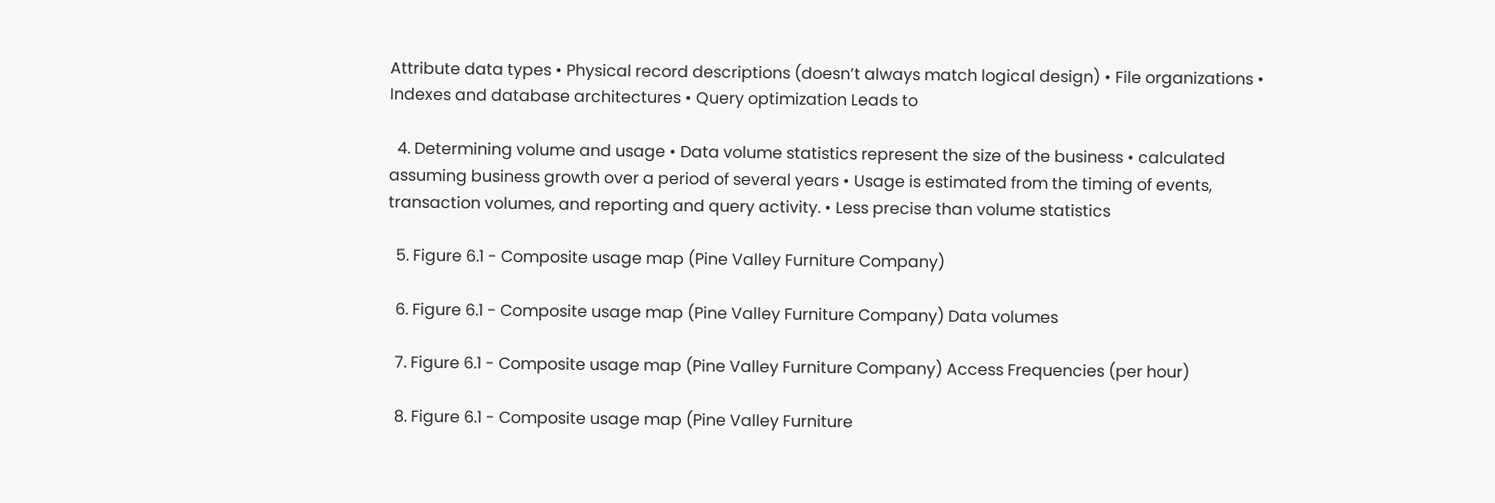Attribute data types • Physical record descriptions (doesn’t always match logical design) • File organizations • Indexes and database architectures • Query optimization Leads to

  4. Determining volume and usage • Data volume statistics represent the size of the business • calculated assuming business growth over a period of several years • Usage is estimated from the timing of events, transaction volumes, and reporting and query activity. • Less precise than volume statistics

  5. Figure 6.1 - Composite usage map (Pine Valley Furniture Company)

  6. Figure 6.1 - Composite usage map (Pine Valley Furniture Company) Data volumes

  7. Figure 6.1 - Composite usage map (Pine Valley Furniture Company) Access Frequencies (per hour)

  8. Figure 6.1 - Composite usage map (Pine Valley Furniture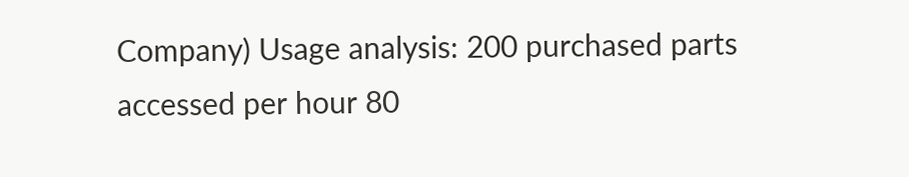Company) Usage analysis: 200 purchased parts accessed per hour 80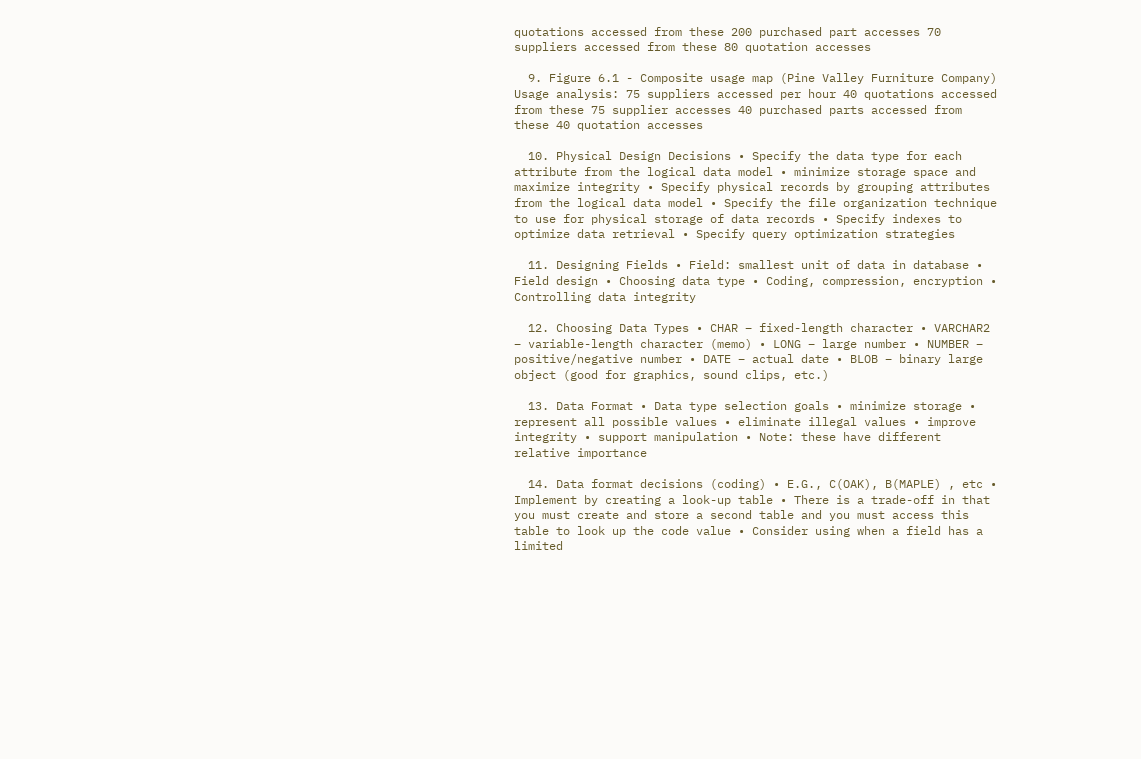quotations accessed from these 200 purchased part accesses 70 suppliers accessed from these 80 quotation accesses

  9. Figure 6.1 - Composite usage map (Pine Valley Furniture Company) Usage analysis: 75 suppliers accessed per hour 40 quotations accessed from these 75 supplier accesses 40 purchased parts accessed from these 40 quotation accesses

  10. Physical Design Decisions • Specify the data type for each attribute from the logical data model • minimize storage space and maximize integrity • Specify physical records by grouping attributes from the logical data model • Specify the file organization technique to use for physical storage of data records • Specify indexes to optimize data retrieval • Specify query optimization strategies

  11. Designing Fields • Field: smallest unit of data in database • Field design • Choosing data type • Coding, compression, encryption • Controlling data integrity

  12. Choosing Data Types • CHAR – fixed-length character • VARCHAR2 – variable-length character (memo) • LONG – large number • NUMBER – positive/negative number • DATE – actual date • BLOB – binary large object (good for graphics, sound clips, etc.)

  13. Data Format • Data type selection goals • minimize storage • represent all possible values • eliminate illegal values • improve integrity • support manipulation • Note: these have different relative importance

  14. Data format decisions (coding) • E.G., C(OAK), B(MAPLE) , etc • Implement by creating a look-up table • There is a trade-off in that you must create and store a second table and you must access this table to look up the code value • Consider using when a field has a limited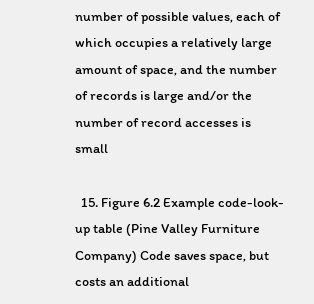number of possible values, each of which occupies a relatively large amount of space, and the number of records is large and/or the number of record accesses is small

  15. Figure 6.2 Example code-look-up table (Pine Valley Furniture Company) Code saves space, but costs an additional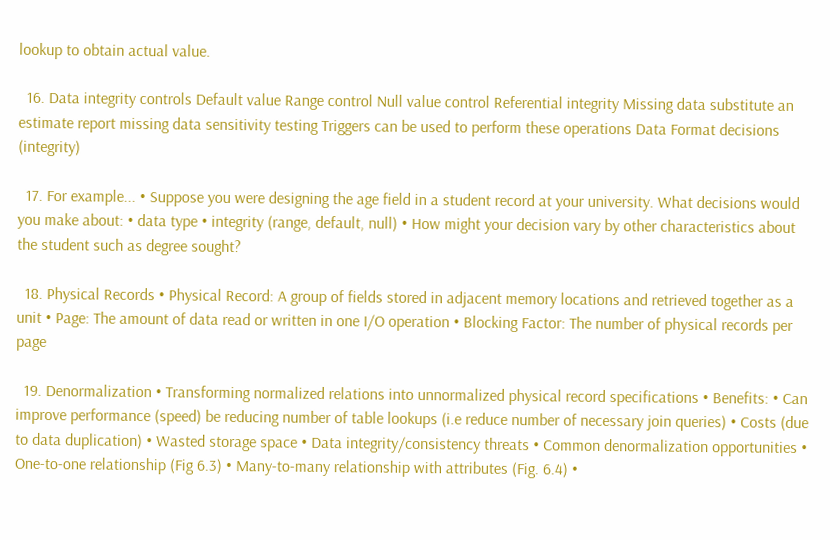lookup to obtain actual value.

  16. Data integrity controls Default value Range control Null value control Referential integrity Missing data substitute an estimate report missing data sensitivity testing Triggers can be used to perform these operations Data Format decisions (integrity)

  17. For example... • Suppose you were designing the age field in a student record at your university. What decisions would you make about: • data type • integrity (range, default, null) • How might your decision vary by other characteristics about the student such as degree sought?

  18. Physical Records • Physical Record: A group of fields stored in adjacent memory locations and retrieved together as a unit • Page: The amount of data read or written in one I/O operation • Blocking Factor: The number of physical records per page

  19. Denormalization • Transforming normalized relations into unnormalized physical record specifications • Benefits: • Can improve performance (speed) be reducing number of table lookups (i.e reduce number of necessary join queries) • Costs (due to data duplication) • Wasted storage space • Data integrity/consistency threats • Common denormalization opportunities • One-to-one relationship (Fig 6.3) • Many-to-many relationship with attributes (Fig. 6.4) •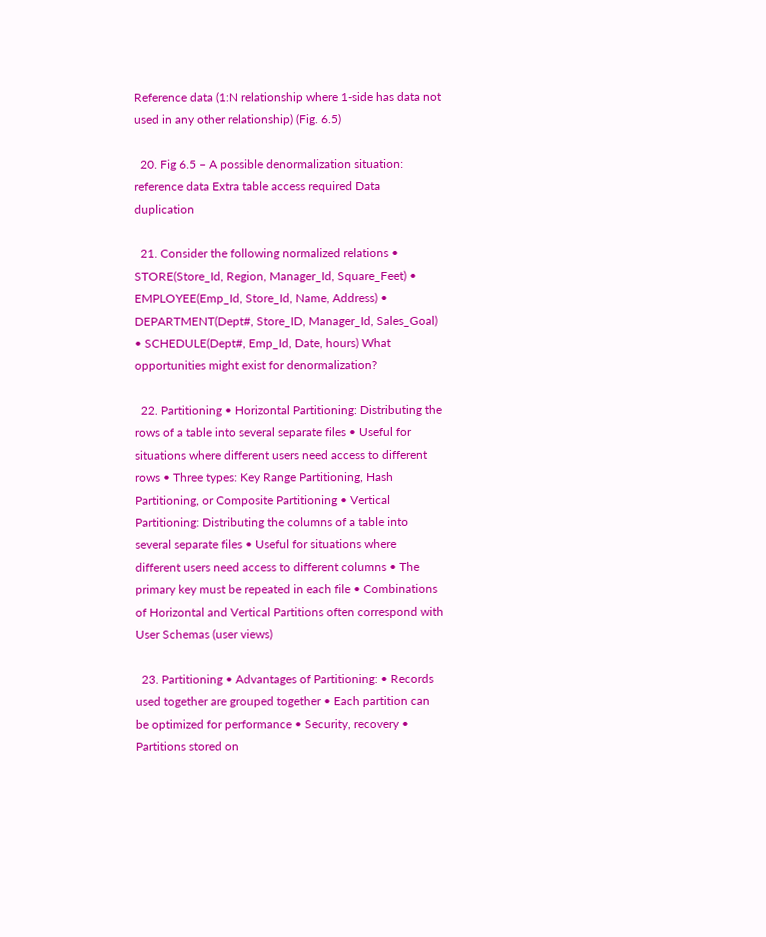Reference data (1:N relationship where 1-side has data not used in any other relationship) (Fig. 6.5)

  20. Fig 6.5 – A possible denormalization situation: reference data Extra table access required Data duplication

  21. Consider the following normalized relations • STORE(Store_Id, Region, Manager_Id, Square_Feet) • EMPLOYEE(Emp_Id, Store_Id, Name, Address) • DEPARTMENT(Dept#, Store_ID, Manager_Id, Sales_Goal) • SCHEDULE(Dept#, Emp_Id, Date, hours) What opportunities might exist for denormalization?

  22. Partitioning • Horizontal Partitioning: Distributing the rows of a table into several separate files • Useful for situations where different users need access to different rows • Three types: Key Range Partitioning, Hash Partitioning, or Composite Partitioning • Vertical Partitioning: Distributing the columns of a table into several separate files • Useful for situations where different users need access to different columns • The primary key must be repeated in each file • Combinations of Horizontal and Vertical Partitions often correspond with User Schemas (user views)

  23. Partitioning • Advantages of Partitioning: • Records used together are grouped together • Each partition can be optimized for performance • Security, recovery • Partitions stored on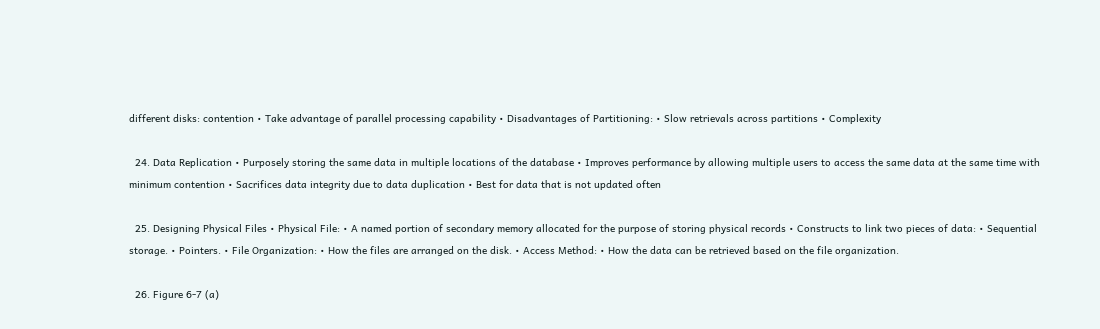different disks: contention • Take advantage of parallel processing capability • Disadvantages of Partitioning: • Slow retrievals across partitions • Complexity

  24. Data Replication • Purposely storing the same data in multiple locations of the database • Improves performance by allowing multiple users to access the same data at the same time with minimum contention • Sacrifices data integrity due to data duplication • Best for data that is not updated often

  25. Designing Physical Files • Physical File: • A named portion of secondary memory allocated for the purpose of storing physical records • Constructs to link two pieces of data: • Sequential storage. • Pointers. • File Organization: • How the files are arranged on the disk. • Access Method: • How the data can be retrieved based on the file organization.

  26. Figure 6-7 (a)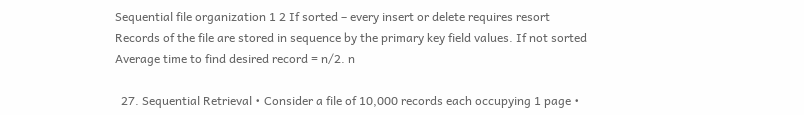Sequential file organization 1 2 If sorted – every insert or delete requires resort Records of the file are stored in sequence by the primary key field values. If not sorted Average time to find desired record = n/2. n

  27. Sequential Retrieval • Consider a file of 10,000 records each occupying 1 page •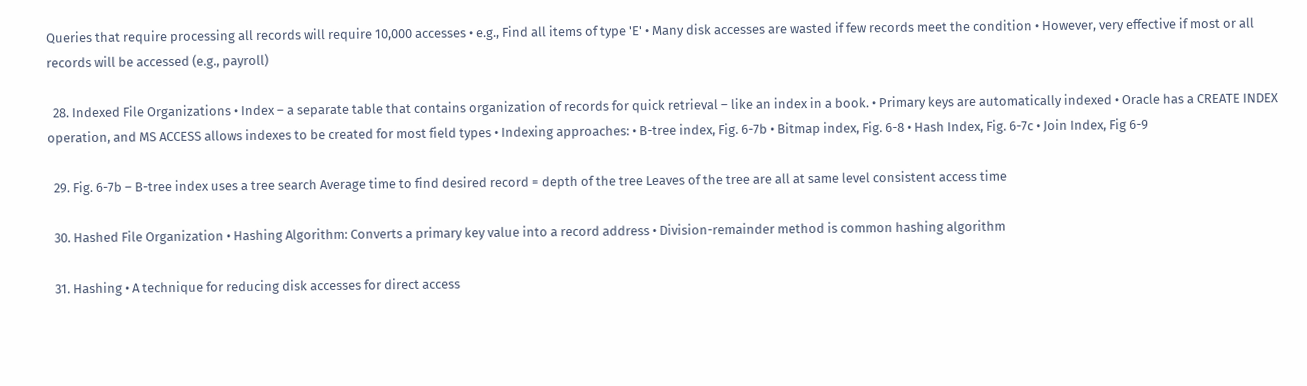Queries that require processing all records will require 10,000 accesses • e.g., Find all items of type 'E' • Many disk accesses are wasted if few records meet the condition • However, very effective if most or all records will be accessed (e.g., payroll)

  28. Indexed File Organizations • Index – a separate table that contains organization of records for quick retrieval – like an index in a book. • Primary keys are automatically indexed • Oracle has a CREATE INDEX operation, and MS ACCESS allows indexes to be created for most field types • Indexing approaches: • B-tree index, Fig. 6-7b • Bitmap index, Fig. 6-8 • Hash Index, Fig. 6-7c • Join Index, Fig 6-9

  29. Fig. 6-7b – B-tree index uses a tree search Average time to find desired record = depth of the tree Leaves of the tree are all at same level consistent access time

  30. Hashed File Organization • Hashing Algorithm: Converts a primary key value into a record address • Division-remainder method is common hashing algorithm

  31. Hashing • A technique for reducing disk accesses for direct access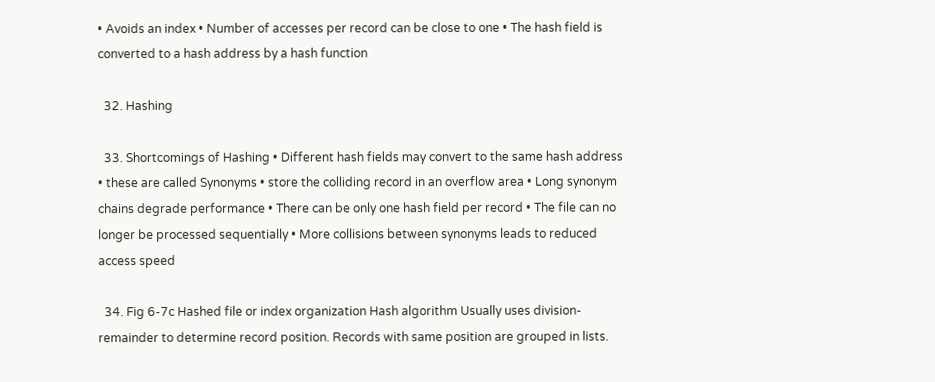• Avoids an index • Number of accesses per record can be close to one • The hash field is converted to a hash address by a hash function

  32. Hashing

  33. Shortcomings of Hashing • Different hash fields may convert to the same hash address • these are called Synonyms • store the colliding record in an overflow area • Long synonym chains degrade performance • There can be only one hash field per record • The file can no longer be processed sequentially • More collisions between synonyms leads to reduced access speed

  34. Fig 6-7c Hashed file or index organization Hash algorithm Usually uses division-remainder to determine record position. Records with same position are grouped in lists.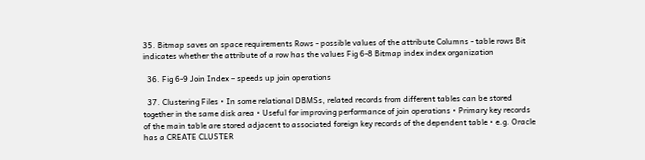35. Bitmap saves on space requirements Rows - possible values of the attribute Columns - table rows Bit indicates whether the attribute of a row has the values Fig 6-8 Bitmap index index organization

  36. Fig 6-9 Join Index – speeds up join operations

  37. Clustering Files • In some relational DBMSs, related records from different tables can be stored together in the same disk area • Useful for improving performance of join operations • Primary key records of the main table are stored adjacent to associated foreign key records of the dependent table • e.g. Oracle has a CREATE CLUSTER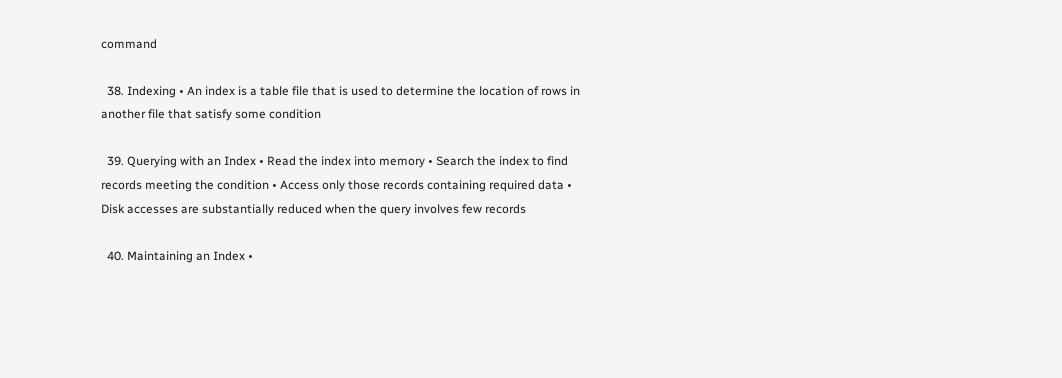command

  38. Indexing • An index is a table file that is used to determine the location of rows in another file that satisfy some condition

  39. Querying with an Index • Read the index into memory • Search the index to find records meeting the condition • Access only those records containing required data • Disk accesses are substantially reduced when the query involves few records

  40. Maintaining an Index •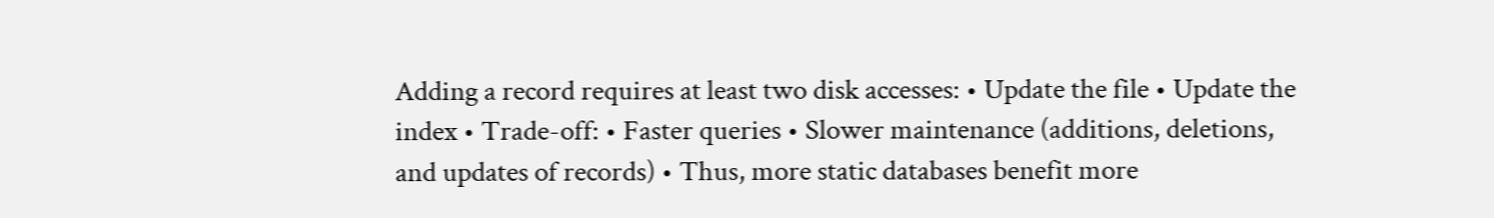Adding a record requires at least two disk accesses: • Update the file • Update the index • Trade-off: • Faster queries • Slower maintenance (additions, deletions, and updates of records) • Thus, more static databases benefit more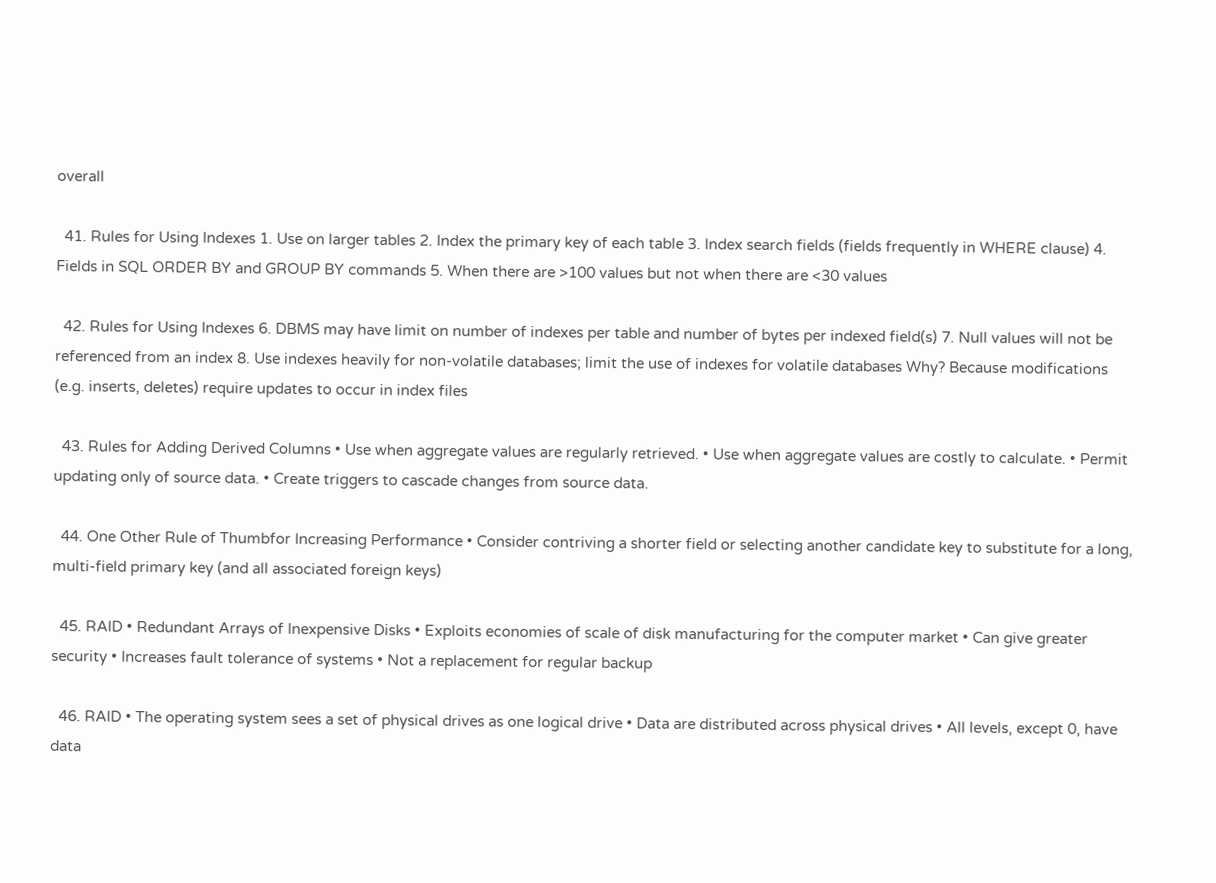overall

  41. Rules for Using Indexes 1. Use on larger tables 2. Index the primary key of each table 3. Index search fields (fields frequently in WHERE clause) 4. Fields in SQL ORDER BY and GROUP BY commands 5. When there are >100 values but not when there are <30 values

  42. Rules for Using Indexes 6. DBMS may have limit on number of indexes per table and number of bytes per indexed field(s) 7. Null values will not be referenced from an index 8. Use indexes heavily for non-volatile databases; limit the use of indexes for volatile databases Why? Because modifications (e.g. inserts, deletes) require updates to occur in index files

  43. Rules for Adding Derived Columns • Use when aggregate values are regularly retrieved. • Use when aggregate values are costly to calculate. • Permit updating only of source data. • Create triggers to cascade changes from source data.

  44. One Other Rule of Thumbfor Increasing Performance • Consider contriving a shorter field or selecting another candidate key to substitute for a long, multi-field primary key (and all associated foreign keys)

  45. RAID • Redundant Arrays of Inexpensive Disks • Exploits economies of scale of disk manufacturing for the computer market • Can give greater security • Increases fault tolerance of systems • Not a replacement for regular backup

  46. RAID • The operating system sees a set of physical drives as one logical drive • Data are distributed across physical drives • All levels, except 0, have data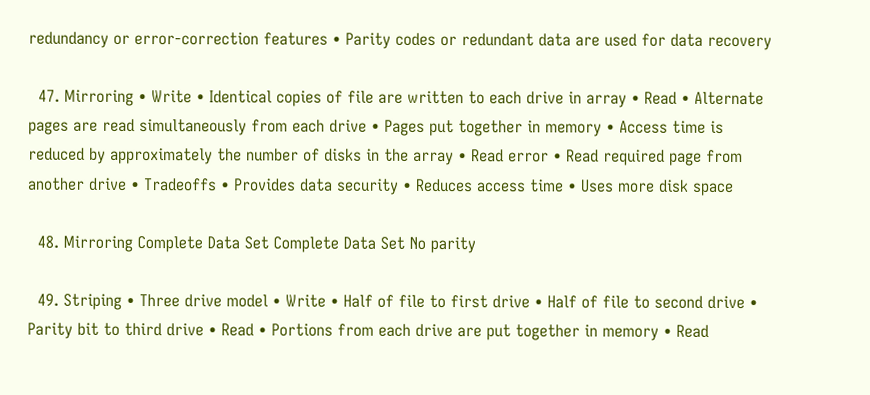redundancy or error-correction features • Parity codes or redundant data are used for data recovery

  47. Mirroring • Write • Identical copies of file are written to each drive in array • Read • Alternate pages are read simultaneously from each drive • Pages put together in memory • Access time is reduced by approximately the number of disks in the array • Read error • Read required page from another drive • Tradeoffs • Provides data security • Reduces access time • Uses more disk space

  48. Mirroring Complete Data Set Complete Data Set No parity

  49. Striping • Three drive model • Write • Half of file to first drive • Half of file to second drive • Parity bit to third drive • Read • Portions from each drive are put together in memory • Read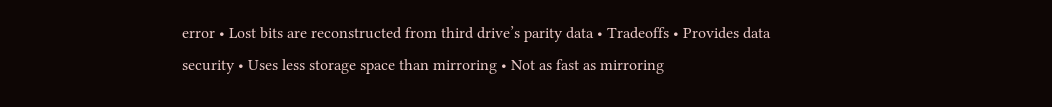error • Lost bits are reconstructed from third drive’s parity data • Tradeoffs • Provides data security • Uses less storage space than mirroring • Not as fast as mirroring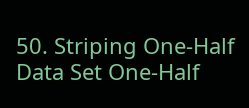50. Striping One-Half Data Set One-Half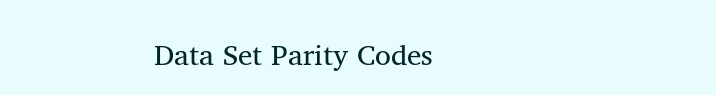Data Set Parity Codes